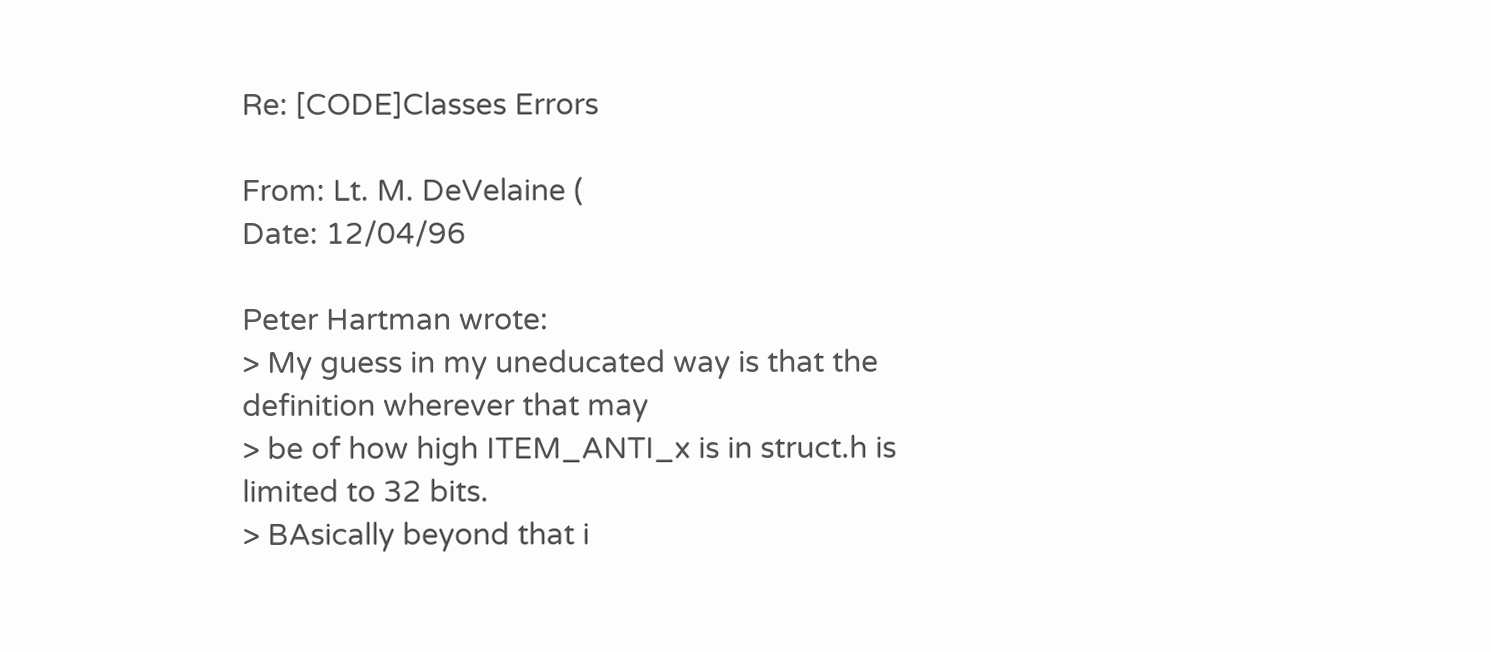Re: [CODE]Classes Errors

From: Lt. M. DeVelaine (
Date: 12/04/96

Peter Hartman wrote:
> My guess in my uneducated way is that the definition wherever that may
> be of how high ITEM_ANTI_x is in struct.h is limited to 32 bits.
> BAsically beyond that i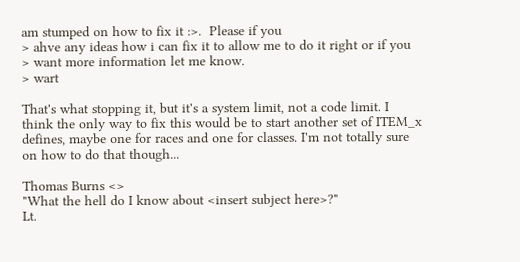am stumped on how to fix it :>.  Please if you
> ahve any ideas how i can fix it to allow me to do it right or if you
> want more information let me know.
> wart

That's what stopping it, but it's a system limit, not a code limit. I
think the only way to fix this would be to start another set of ITEM_x
defines, maybe one for races and one for classes. I'm not totally sure
on how to do that though...

Thomas Burns <>
"What the hell do I know about <insert subject here>?"
Lt.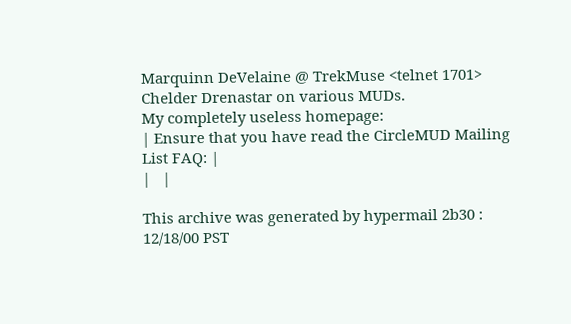Marquinn DeVelaine @ TrekMuse <telnet 1701>
Chelder Drenastar on various MUDs.
My completely useless homepage:
| Ensure that you have read the CircleMUD Mailing List FAQ: |
|   |

This archive was generated by hypermail 2b30 : 12/18/00 PST